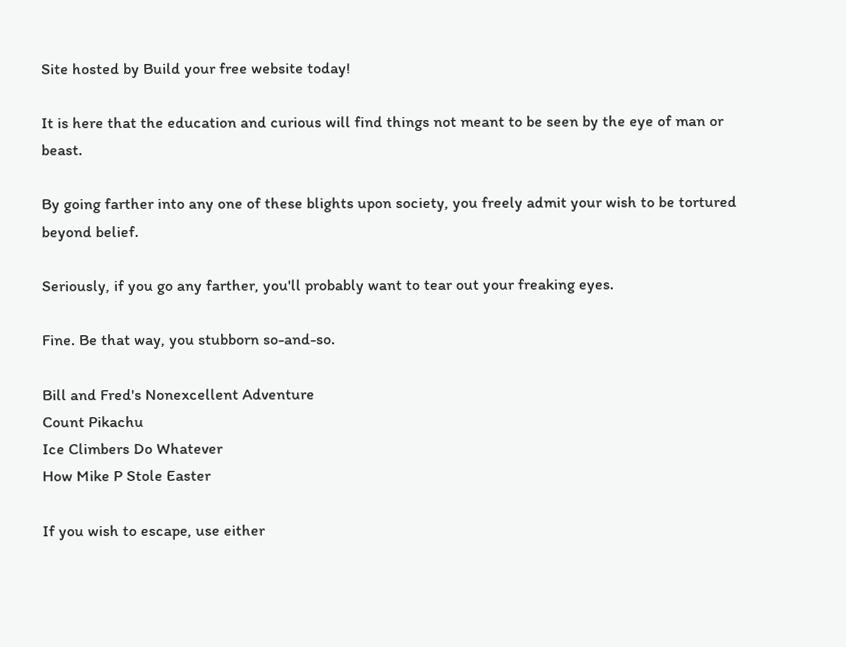Site hosted by Build your free website today!

It is here that the education and curious will find things not meant to be seen by the eye of man or beast.

By going farther into any one of these blights upon society, you freely admit your wish to be tortured beyond belief.

Seriously, if you go any farther, you'll probably want to tear out your freaking eyes.

Fine. Be that way, you stubborn so-and-so.

Bill and Fred's Nonexcellent Adventure
Count Pikachu
Ice Climbers Do Whatever
How Mike P Stole Easter

If you wish to escape, use either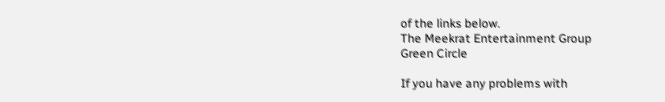of the links below.
The Meekrat Entertainment Group
Green Circle

If you have any problems with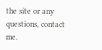the site or any questions, contact me.